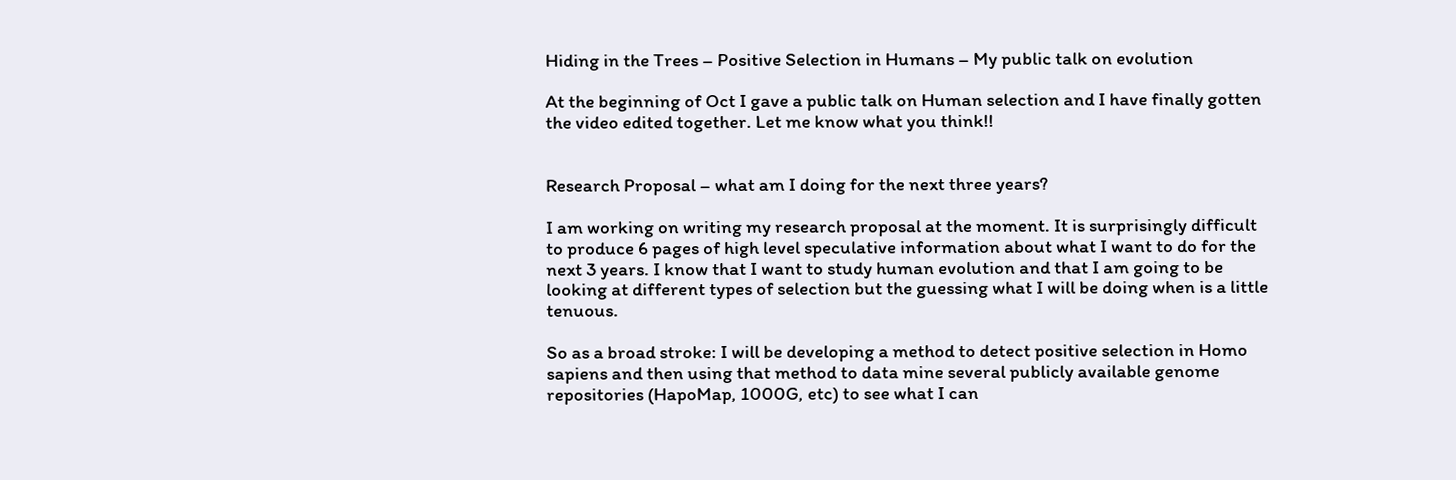Hiding in the Trees – Positive Selection in Humans – My public talk on evolution

At the beginning of Oct I gave a public talk on Human selection and I have finally gotten the video edited together. Let me know what you think!!


Research Proposal – what am I doing for the next three years?

I am working on writing my research proposal at the moment. It is surprisingly difficult to produce 6 pages of high level speculative information about what I want to do for the next 3 years. I know that I want to study human evolution and that I am going to be looking at different types of selection but the guessing what I will be doing when is a little tenuous.

So as a broad stroke: I will be developing a method to detect positive selection in Homo sapiens and then using that method to data mine several publicly available genome repositories (HapoMap, 1000G, etc) to see what I can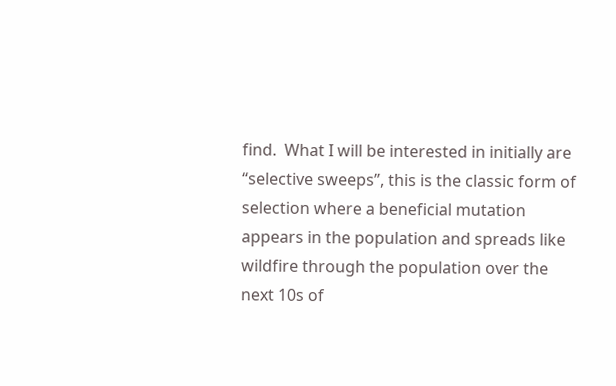find.  What I will be interested in initially are “selective sweeps”, this is the classic form of selection where a beneficial mutation appears in the population and spreads like wildfire through the population over the next 10s of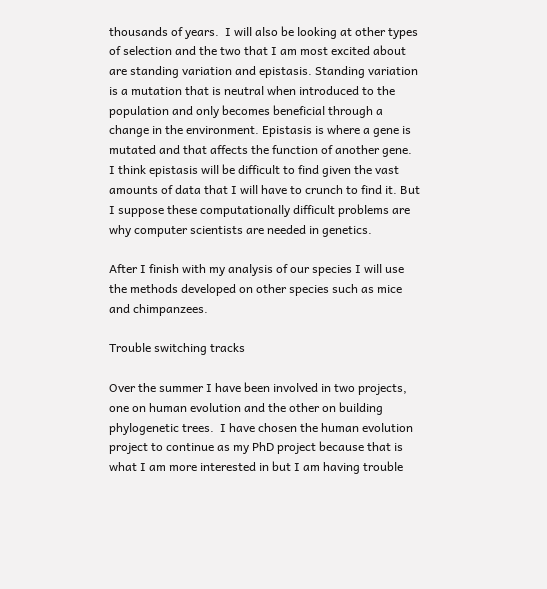thousands of years.  I will also be looking at other types of selection and the two that I am most excited about are standing variation and epistasis. Standing variation is a mutation that is neutral when introduced to the population and only becomes beneficial through a change in the environment. Epistasis is where a gene is mutated and that affects the function of another gene.  I think epistasis will be difficult to find given the vast amounts of data that I will have to crunch to find it. But I suppose these computationally difficult problems are why computer scientists are needed in genetics.

After I finish with my analysis of our species I will use the methods developed on other species such as mice and chimpanzees.

Trouble switching tracks

Over the summer I have been involved in two projects, one on human evolution and the other on building phylogenetic trees.  I have chosen the human evolution project to continue as my PhD project because that is what I am more interested in but I am having trouble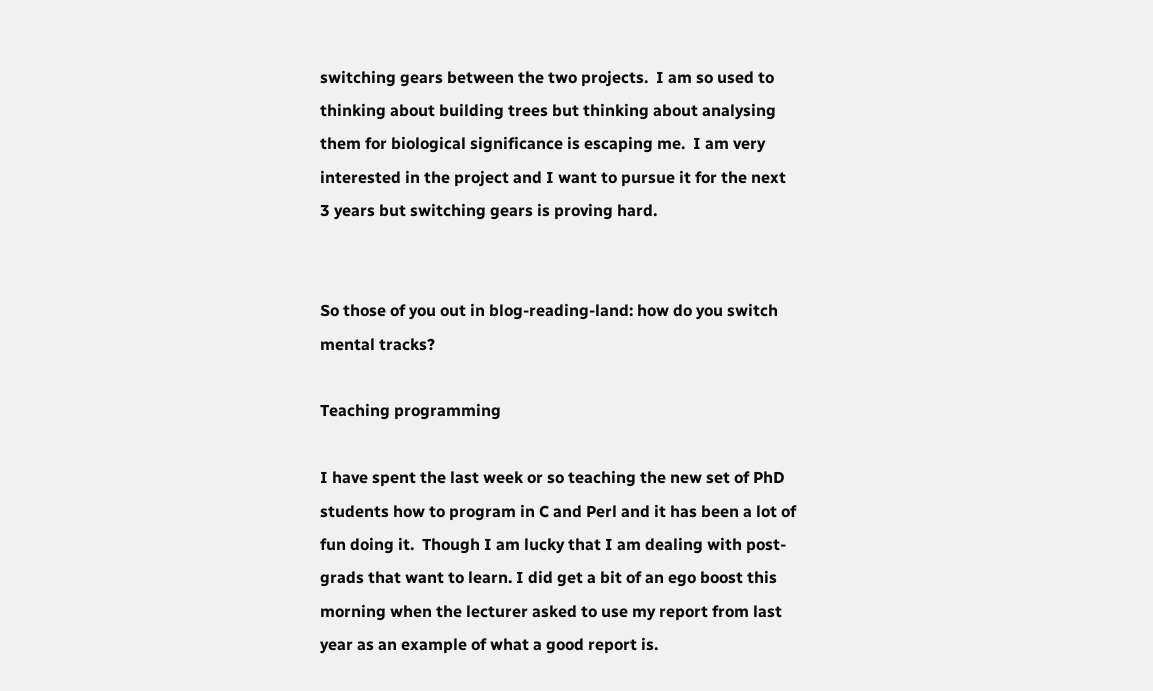switching gears between the two projects.  I am so used to thinking about building trees but thinking about analysing them for biological significance is escaping me.  I am very interested in the project and I want to pursue it for the next 3 years but switching gears is proving hard.


So those of you out in blog-reading-land: how do you switch mental tracks?

Teaching programming

I have spent the last week or so teaching the new set of PhD students how to program in C and Perl and it has been a lot of fun doing it.  Though I am lucky that I am dealing with post-grads that want to learn. I did get a bit of an ego boost this morning when the lecturer asked to use my report from last year as an example of what a good report is.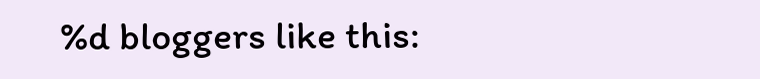%d bloggers like this: